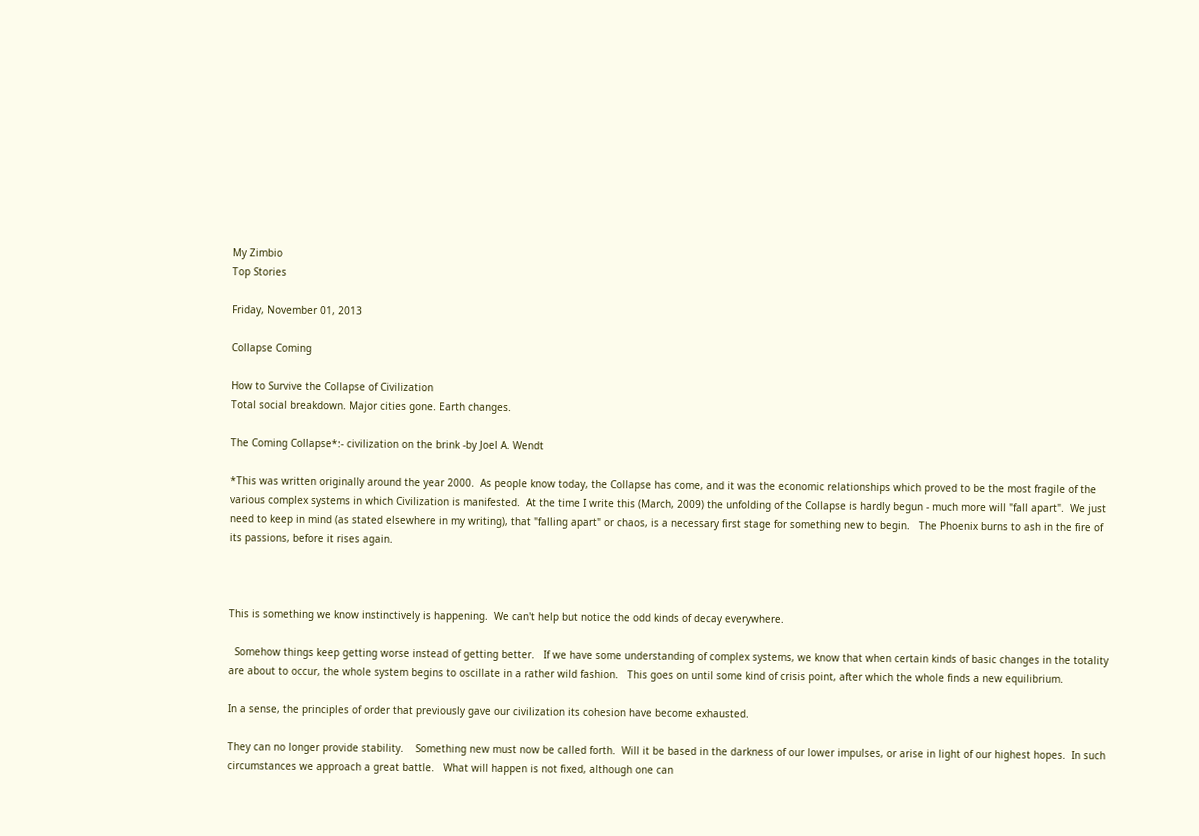My Zimbio
Top Stories

Friday, November 01, 2013

Collapse Coming

How to Survive the Collapse of Civilization
Total social breakdown. Major cities gone. Earth changes.

The Coming Collapse*:- civilization on the brink -by Joel A. Wendt

*This was written originally around the year 2000.  As people know today, the Collapse has come, and it was the economic relationships which proved to be the most fragile of the various complex systems in which Civilization is manifested.  At the time I write this (March, 2009) the unfolding of the Collapse is hardly begun - much more will "fall apart".  We just need to keep in mind (as stated elsewhere in my writing), that "falling apart" or chaos, is a necessary first stage for something new to begin.   The Phoenix burns to ash in the fire of its passions, before it rises again.



This is something we know instinctively is happening.  We can't help but notice the odd kinds of decay everywhere.

  Somehow things keep getting worse instead of getting better.   If we have some understanding of complex systems, we know that when certain kinds of basic changes in the totality are about to occur, the whole system begins to oscillate in a rather wild fashion.   This goes on until some kind of crisis point, after which the whole finds a new equilibrium.

In a sense, the principles of order that previously gave our civilization its cohesion have become exhausted.

They can no longer provide stability.    Something new must now be called forth.  Will it be based in the darkness of our lower impulses, or arise in light of our highest hopes.  In such circumstances we approach a great battle.   What will happen is not fixed, although one can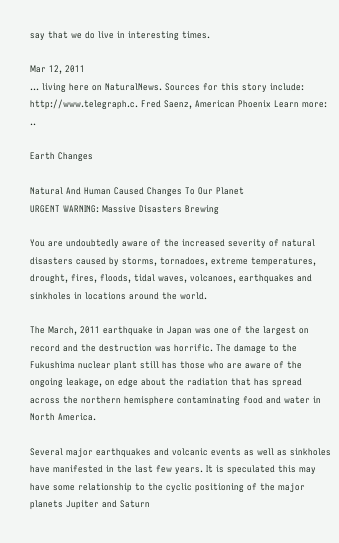say that we do live in interesting times.

Mar 12, 2011
... living here on NaturalNews. Sources for this story include: http://www.telegraph.c. Fred Saenz, American Phoenix Learn more: ..

Earth Changes

Natural And Human Caused Changes To Our Planet
URGENT WARNING: Massive Disasters Brewing

You are undoubtedly aware of the increased severity of natural disasters caused by storms, tornadoes, extreme temperatures, drought, fires, floods, tidal waves, volcanoes, earthquakes and sinkholes in locations around the world.

The March, 2011 earthquake in Japan was one of the largest on record and the destruction was horrific. The damage to the Fukushima nuclear plant still has those who are aware of the ongoing leakage, on edge about the radiation that has spread across the northern hemisphere contaminating food and water in North America.

Several major earthquakes and volcanic events as well as sinkholes have manifested in the last few years. It is speculated this may have some relationship to the cyclic positioning of the major planets Jupiter and Saturn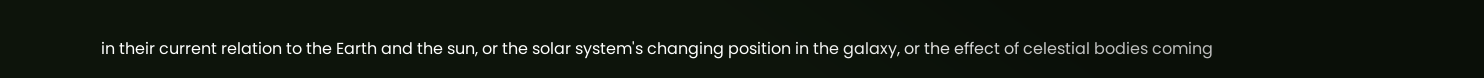in their current relation to the Earth and the sun, or the solar system's changing position in the galaxy, or the effect of celestial bodies coming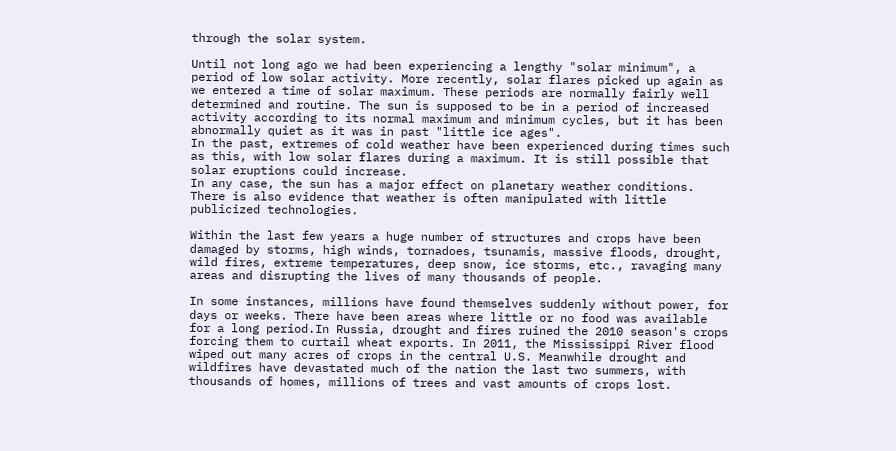through the solar system.

Until not long ago we had been experiencing a lengthy "solar minimum", a period of low solar activity. More recently, solar flares picked up again as we entered a time of solar maximum. These periods are normally fairly well determined and routine. The sun is supposed to be in a period of increased activity according to its normal maximum and minimum cycles, but it has been abnormally quiet as it was in past "little ice ages".
In the past, extremes of cold weather have been experienced during times such as this, with low solar flares during a maximum. It is still possible that solar eruptions could increase.
In any case, the sun has a major effect on planetary weather conditions. There is also evidence that weather is often manipulated with little publicized technologies.

Within the last few years a huge number of structures and crops have been damaged by storms, high winds, tornadoes, tsunamis, massive floods, drought, wild fires, extreme temperatures, deep snow, ice storms, etc., ravaging many areas and disrupting the lives of many thousands of people.

In some instances, millions have found themselves suddenly without power, for days or weeks. There have been areas where little or no food was available for a long period.In Russia, drought and fires ruined the 2010 season's crops forcing them to curtail wheat exports. In 2011, the Mississippi River flood wiped out many acres of crops in the central U.S. Meanwhile drought and wildfires have devastated much of the nation the last two summers, with thousands of homes, millions of trees and vast amounts of crops lost.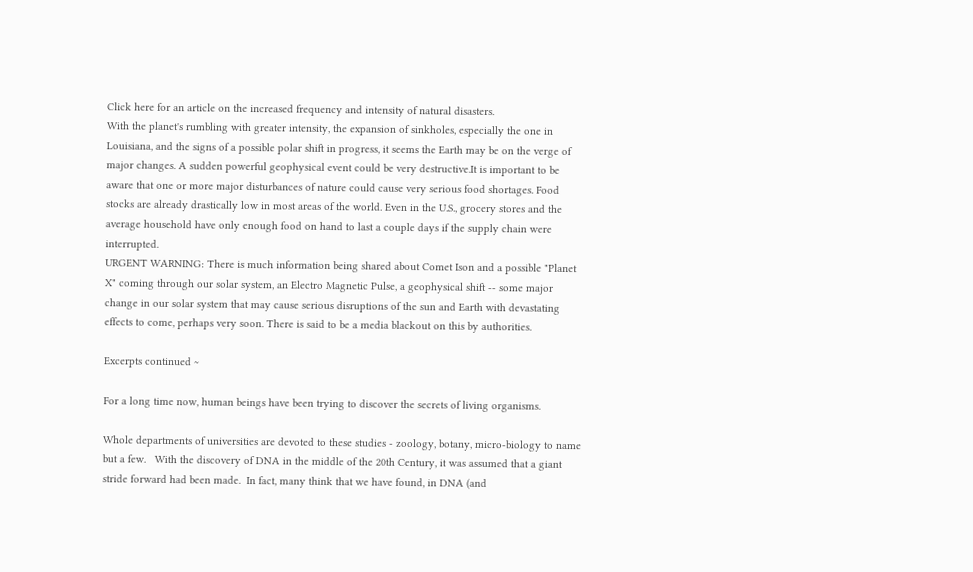Click here for an article on the increased frequency and intensity of natural disasters.
With the planet's rumbling with greater intensity, the expansion of sinkholes, especially the one in Louisiana, and the signs of a possible polar shift in progress, it seems the Earth may be on the verge of major changes. A sudden powerful geophysical event could be very destructive.It is important to be aware that one or more major disturbances of nature could cause very serious food shortages. Food stocks are already drastically low in most areas of the world. Even in the U.S., grocery stores and the average household have only enough food on hand to last a couple days if the supply chain were interrupted.
URGENT WARNING: There is much information being shared about Comet Ison and a possible "Planet X" coming through our solar system, an Electro Magnetic Pulse, a geophysical shift -- some major change in our solar system that may cause serious disruptions of the sun and Earth with devastating effects to come, perhaps very soon. There is said to be a media blackout on this by authorities.

Excerpts continued ~

For a long time now, human beings have been trying to discover the secrets of living organisms.

Whole departments of universities are devoted to these studies - zoology, botany, micro-biology to name but a few.   With the discovery of DNA in the middle of the 20th Century, it was assumed that a giant stride forward had been made.  In fact, many think that we have found, in DNA (and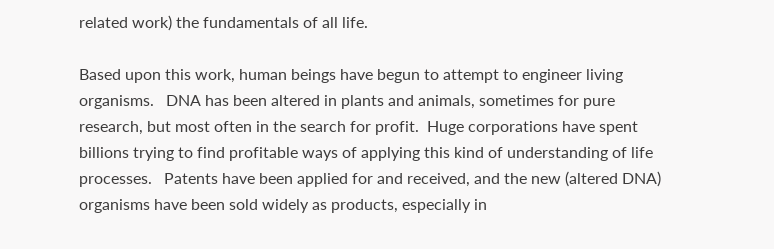related work) the fundamentals of all life.

Based upon this work, human beings have begun to attempt to engineer living organisms.   DNA has been altered in plants and animals, sometimes for pure research, but most often in the search for profit.  Huge corporations have spent billions trying to find profitable ways of applying this kind of understanding of life processes.   Patents have been applied for and received, and the new (altered DNA) organisms have been sold widely as products, especially in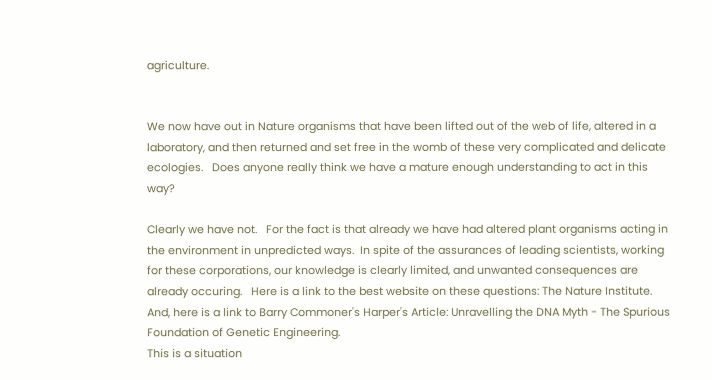agriculture.


We now have out in Nature organisms that have been lifted out of the web of life, altered in a laboratory, and then returned and set free in the womb of these very complicated and delicate ecologies.   Does anyone really think we have a mature enough understanding to act in this way?

Clearly we have not.   For the fact is that already we have had altered plant organisms acting in the environment in unpredicted ways.  In spite of the assurances of leading scientists, working for these corporations, our knowledge is clearly limited, and unwanted consequences are already occuring.   Here is a link to the best website on these questions: The Nature Institute.  And, here is a link to Barry Commoner's Harper's Article: Unravelling the DNA Myth - The Spurious Foundation of Genetic Engineering.
This is a situation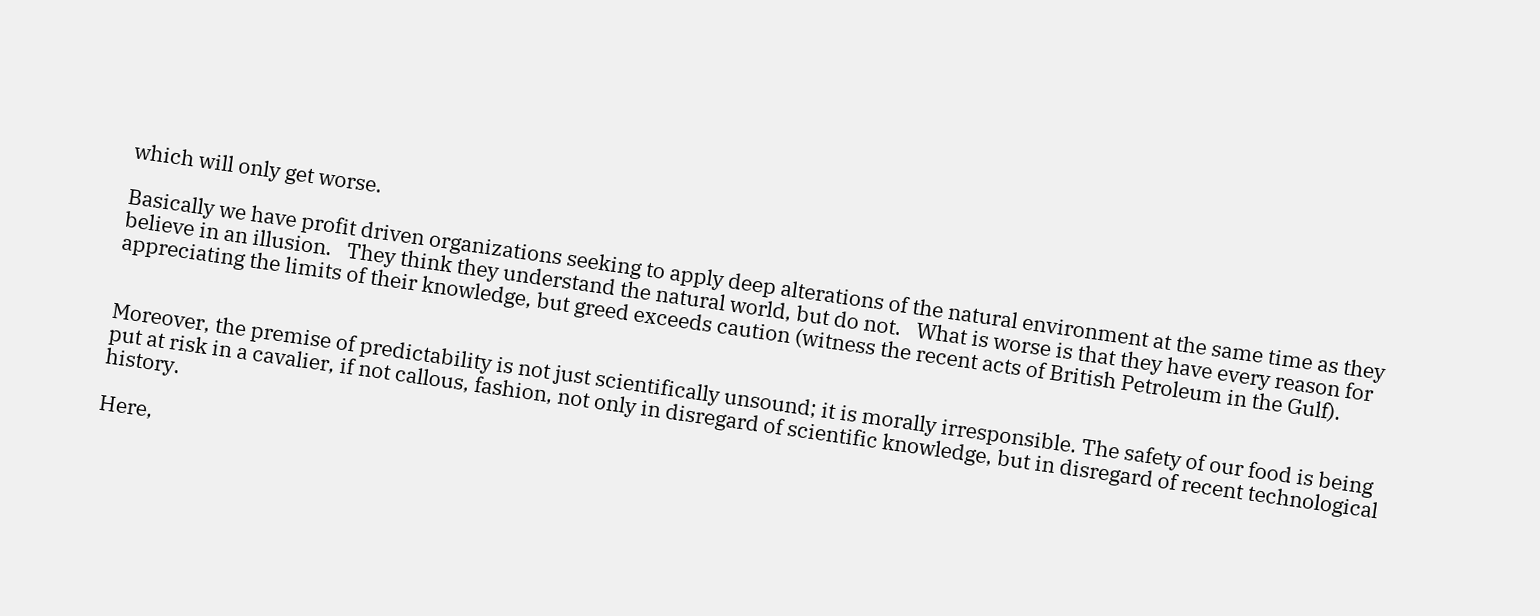which will only get worse.

Basically we have profit driven organizations seeking to apply deep alterations of the natural environment at the same time as they believe in an illusion.   They think they understand the natural world, but do not.   What is worse is that they have every reason for appreciating the limits of their knowledge, but greed exceeds caution (witness the recent acts of British Petroleum in the Gulf).


Moreover, the premise of predictability is not just scientifically unsound; it is morally irresponsible. The safety of our food is being put at risk in a cavalier, if not callous, fashion, not only in disregard of scientific knowledge, but in disregard of recent technological history.

Here,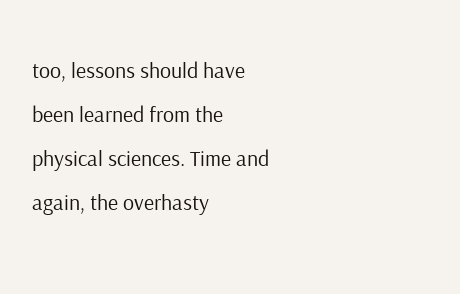too, lessons should have been learned from the physical sciences. Time and again, the overhasty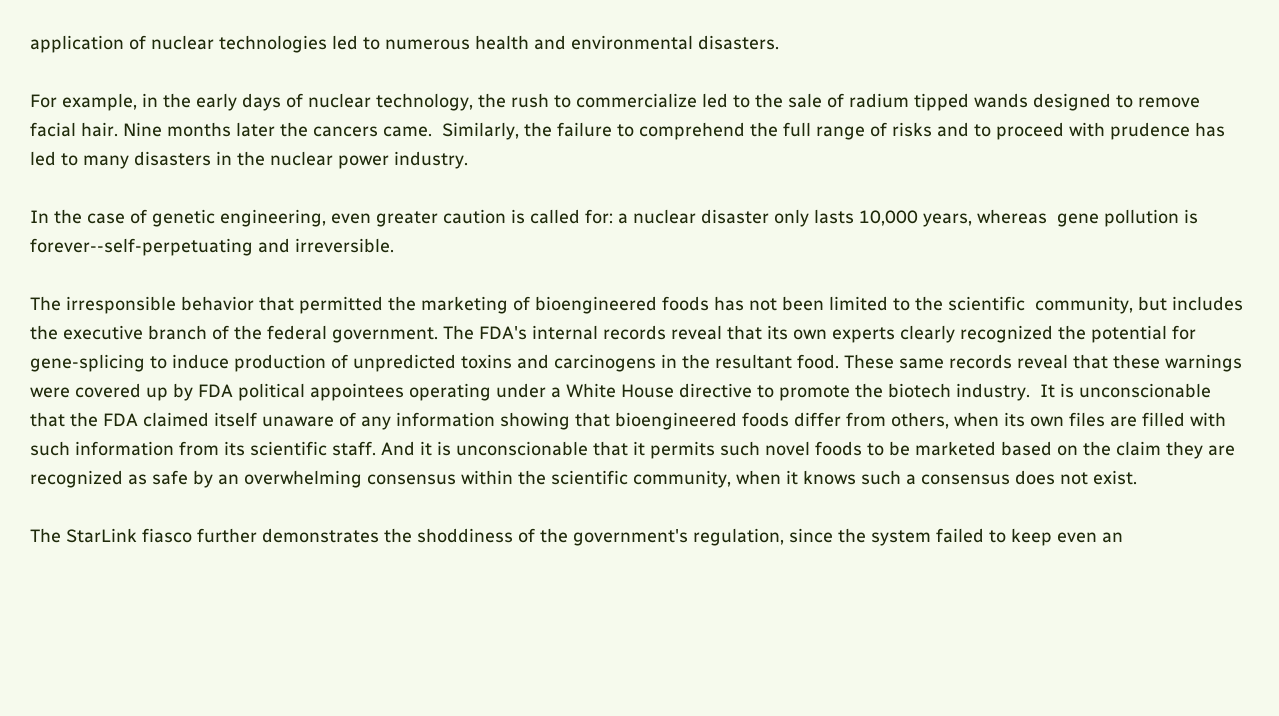application of nuclear technologies led to numerous health and environmental disasters.

For example, in the early days of nuclear technology, the rush to commercialize led to the sale of radium tipped wands designed to remove facial hair. Nine months later the cancers came.  Similarly, the failure to comprehend the full range of risks and to proceed with prudence has led to many disasters in the nuclear power industry.

In the case of genetic engineering, even greater caution is called for: a nuclear disaster only lasts 10,000 years, whereas  gene pollution is forever--self-perpetuating and irreversible.

The irresponsible behavior that permitted the marketing of bioengineered foods has not been limited to the scientific  community, but includes the executive branch of the federal government. The FDA's internal records reveal that its own experts clearly recognized the potential for gene-splicing to induce production of unpredicted toxins and carcinogens in the resultant food. These same records reveal that these warnings were covered up by FDA political appointees operating under a White House directive to promote the biotech industry.  It is unconscionable that the FDA claimed itself unaware of any information showing that bioengineered foods differ from others, when its own files are filled with such information from its scientific staff. And it is unconscionable that it permits such novel foods to be marketed based on the claim they are recognized as safe by an overwhelming consensus within the scientific community, when it knows such a consensus does not exist.

The StarLink fiasco further demonstrates the shoddiness of the government's regulation, since the system failed to keep even an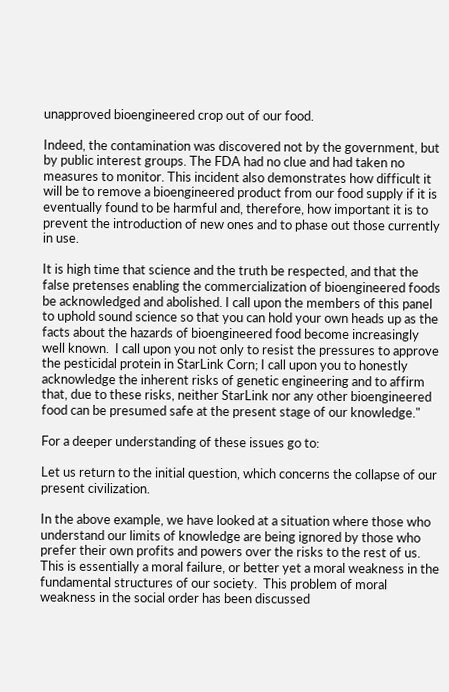unapproved bioengineered crop out of our food.

Indeed, the contamination was discovered not by the government, but by public interest groups. The FDA had no clue and had taken no measures to monitor. This incident also demonstrates how difficult it will be to remove a bioengineered product from our food supply if it is eventually found to be harmful and, therefore, how important it is to prevent the introduction of new ones and to phase out those currently in use.

It is high time that science and the truth be respected, and that the false pretenses enabling the commercialization of bioengineered foods be acknowledged and abolished. I call upon the members of this panel to uphold sound science so that you can hold your own heads up as the facts about the hazards of bioengineered food become increasingly well known.  I call upon you not only to resist the pressures to approve the pesticidal protein in StarLink Corn; I call upon you to honestly acknowledge the inherent risks of genetic engineering and to affirm that, due to these risks, neither StarLink nor any other bioengineered food can be presumed safe at the present stage of our knowledge."

For a deeper understanding of these issues go to:

Let us return to the initial question, which concerns the collapse of our present civilization.

In the above example, we have looked at a situation where those who understand our limits of knowledge are being ignored by those who prefer their own profits and powers over the risks to the rest of us.   This is essentially a moral failure, or better yet a moral weakness in the fundamental structures of our society.  This problem of moral weakness in the social order has been discussed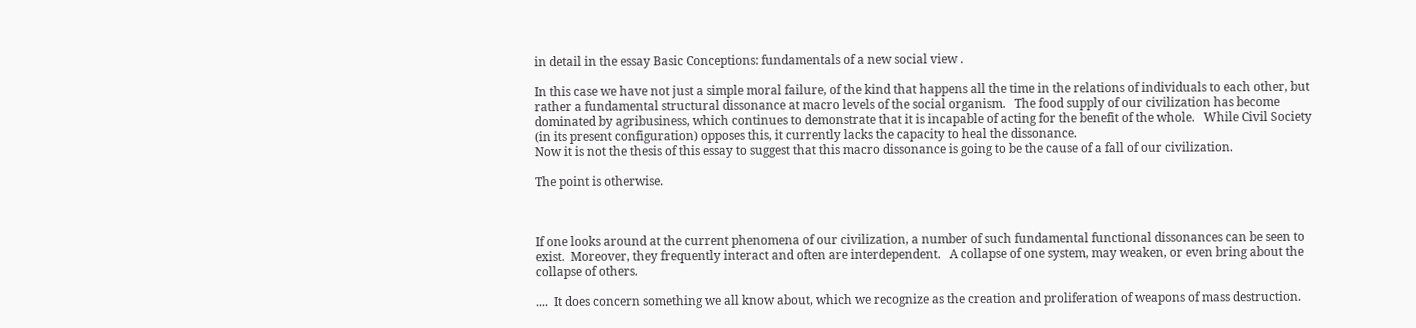in detail in the essay Basic Conceptions: fundamentals of a new social view .

In this case we have not just a simple moral failure, of the kind that happens all the time in the relations of individuals to each other, but rather a fundamental structural dissonance at macro levels of the social organism.   The food supply of our civilization has become dominated by agribusiness, which continues to demonstrate that it is incapable of acting for the benefit of the whole.   While Civil Society (in its present configuration) opposes this, it currently lacks the capacity to heal the dissonance.
Now it is not the thesis of this essay to suggest that this macro dissonance is going to be the cause of a fall of our civilization.

The point is otherwise.



If one looks around at the current phenomena of our civilization, a number of such fundamental functional dissonances can be seen to exist.  Moreover, they frequently interact and often are interdependent.   A collapse of one system, may weaken, or even bring about the collapse of others.

....  It does concern something we all know about, which we recognize as the creation and proliferation of weapons of mass destruction.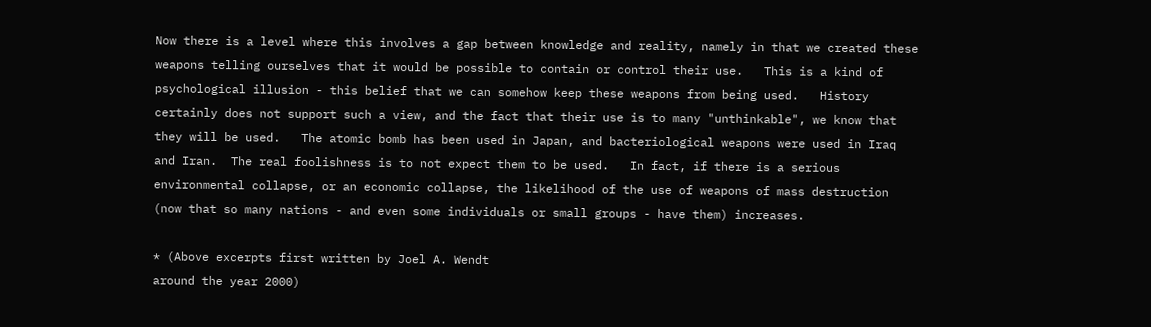Now there is a level where this involves a gap between knowledge and reality, namely in that we created these weapons telling ourselves that it would be possible to contain or control their use.   This is a kind of psychological illusion - this belief that we can somehow keep these weapons from being used.   History certainly does not support such a view, and the fact that their use is to many "unthinkable", we know that they will be used.   The atomic bomb has been used in Japan, and bacteriological weapons were used in Iraq and Iran.  The real foolishness is to not expect them to be used.   In fact, if there is a serious environmental collapse, or an economic collapse, the likelihood of the use of weapons of mass destruction (now that so many nations - and even some individuals or small groups - have them) increases.

* (Above excerpts first written by Joel A. Wendt
around the year 2000)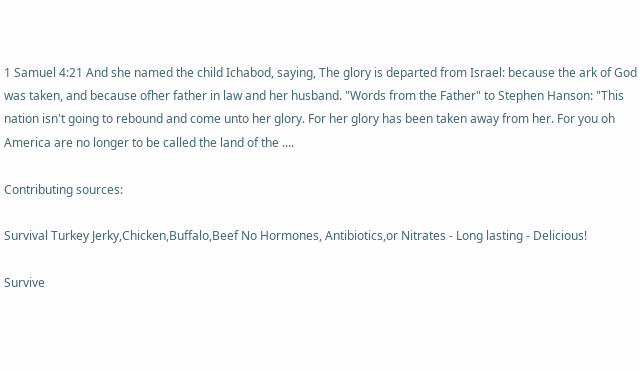1 Samuel 4:21 And she named the child Ichabod, saying, The glory is departed from Israel: because the ark of God was taken, and because ofher father in law and her husband. "Words from the Father" to Stephen Hanson: "This nation isn't going to rebound and come unto her glory. For her glory has been taken away from her. For you oh America are no longer to be called the land of the ....

Contributing sources:

Survival Turkey Jerky,Chicken,Buffalo,Beef No Hormones, Antibiotics,or Nitrates - Long lasting - Delicious!

Survive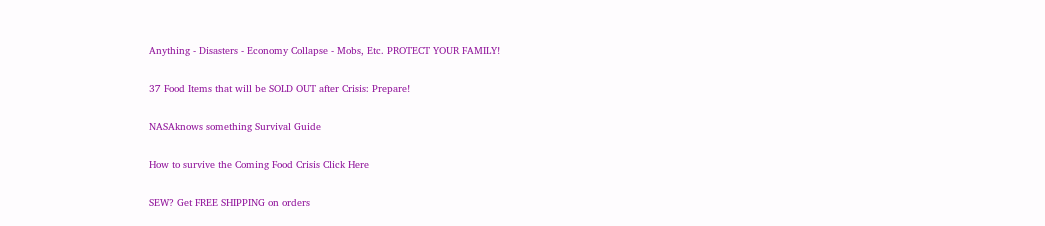Anything - Disasters - Economy Collapse - Mobs, Etc. PROTECT YOUR FAMILY!

37 Food Items that will be SOLD OUT after Crisis: Prepare!

NASAknows something Survival Guide

How to survive the Coming Food Crisis Click Here

SEW? Get FREE SHIPPING on orders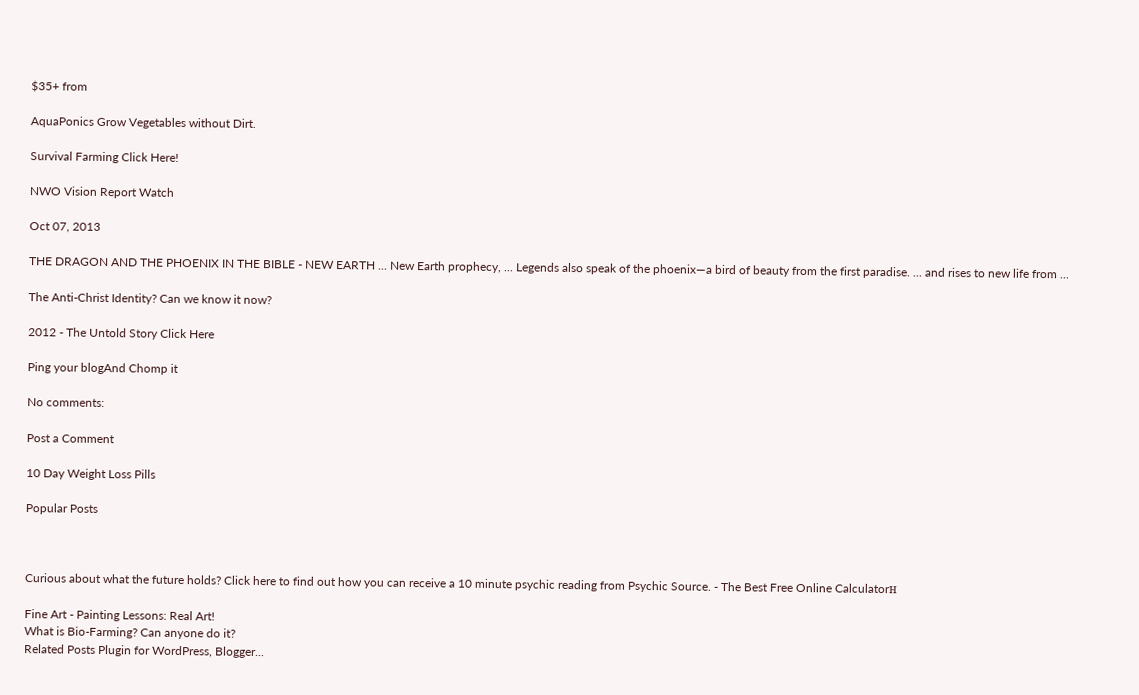$35+ from

AquaPonics Grow Vegetables without Dirt.

Survival Farming Click Here!

NWO Vision Report Watch

Oct 07, 2013

THE DRAGON AND THE PHOENIX IN THE BIBLE - NEW EARTH ... New Earth prophecy, ... Legends also speak of the phoenix—a bird of beauty from the first paradise. ... and rises to new life from ...

The Anti-Christ Identity? Can we know it now?

2012 - The Untold Story Click Here

Ping your blogAnd Chomp it

No comments:

Post a Comment

10 Day Weight Loss Pills

Popular Posts



Curious about what the future holds? Click here to find out how you can receive a 10 minute psychic reading from Psychic Source. - The Best Free Online Calculatorн

Fine Art - Painting Lessons: Real Art!
What is Bio-Farming? Can anyone do it?
Related Posts Plugin for WordPress, Blogger...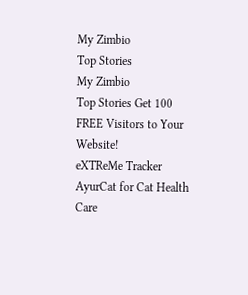My Zimbio
Top Stories
My Zimbio
Top Stories Get 100 FREE Visitors to Your Website!
eXTReMe Tracker
AyurCat for Cat Health Care